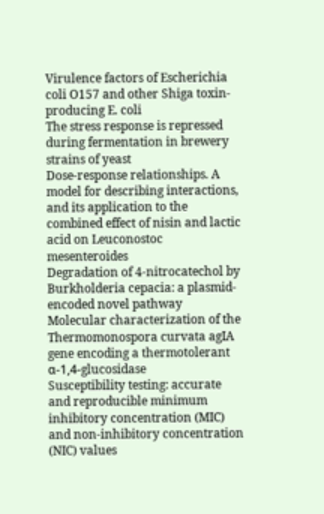Virulence factors of Escherichia coli O157 and other Shiga toxin-producing E. coli
The stress response is repressed during fermentation in brewery strains of yeast
Dose-response relationships. A model for describing interactions, and its application to the combined effect of nisin and lactic acid on Leuconostoc mesenteroides
Degradation of 4-nitrocatechol by Burkholderia cepacia: a plasmid-encoded novel pathway
Molecular characterization of the Thermomonospora curvata agIA gene encoding a thermotolerant α-1,4-glucosidase
Susceptibility testing: accurate and reproducible minimum inhibitory concentration (MIC) and non-inhibitory concentration (NIC) values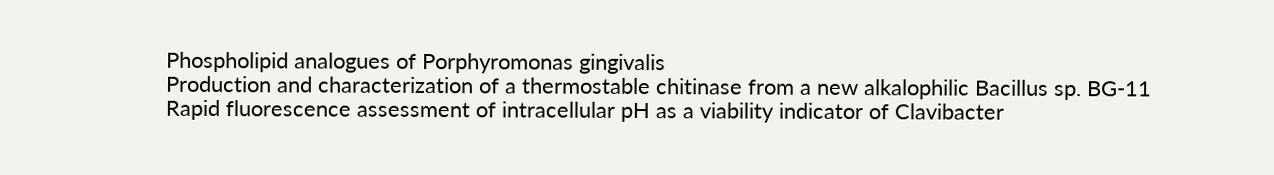Phospholipid analogues of Porphyromonas gingivalis
Production and characterization of a thermostable chitinase from a new alkalophilic Bacillus sp. BG-11
Rapid fluorescence assessment of intracellular pH as a viability indicator of Clavibacter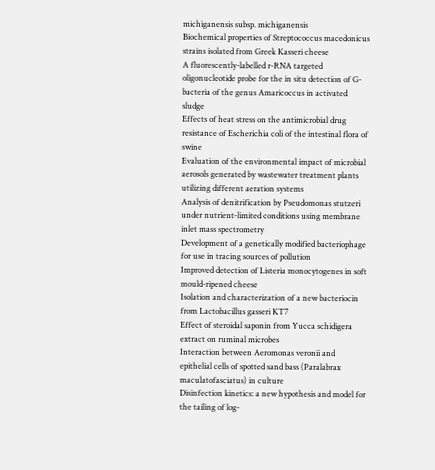michiganensis subsp. michiganensis
Biochemical properties of Streptococcus macedonicus strains isolated from Greek Kasseri cheese
A fluorescently-labelled r-RNA targeted oligonucleotide probe for the in situ detection of G-bacteria of the genus Amaricoccus in activated sludge
Effects of heat stress on the antimicrobial drug resistance of Escherichia coli of the intestinal flora of swine
Evaluation of the environmental impact of microbial aerosols generated by wastewater treatment plants utilizing different aeration systems
Analysis of denitrification by Pseudomonas stutzeri under nutrient-limited conditions using membrane inlet mass spectrometry
Development of a genetically modified bacteriophage for use in tracing sources of pollution
Improved detection of Listeria monocytogenes in soft mould-ripened cheese
Isolation and characterization of a new bacteriocin from Lactobacillus gasseri KT7
Effect of steroidal saponin from Yucca schidigera extract on ruminal microbes
Interaction between Aeromonas veronii and epithelial cells of spotted sand bass (Paralabrax maculatofasciatus) in culture
Disinfection kinetics: a new hypothesis and model for the tailing of log-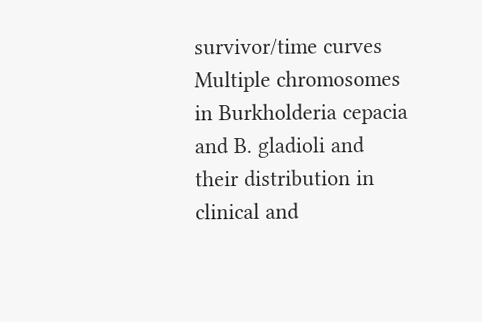survivor/time curves
Multiple chromosomes in Burkholderia cepacia and B. gladioli and their distribution in clinical and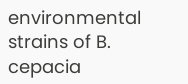environmental strains of B. cepacia